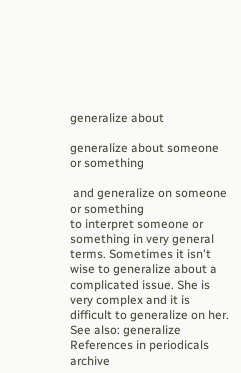generalize about

generalize about someone or something

 and generalize on someone or something
to interpret someone or something in very general terms. Sometimes it isn't wise to generalize about a complicated issue. She is very complex and it is difficult to generalize on her.
See also: generalize
References in periodicals archive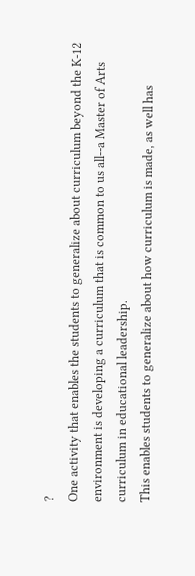?
One activity that enables the students to generalize about curriculum beyond the K-12 environment is developing a curriculum that is common to us all--a Master of Arts curriculum in educational leadership.
This enables students to generalize about how curriculum is made, as well has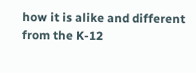how it is alike and different from the K-12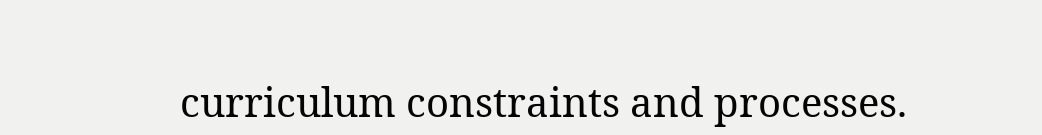curriculum constraints and processes.